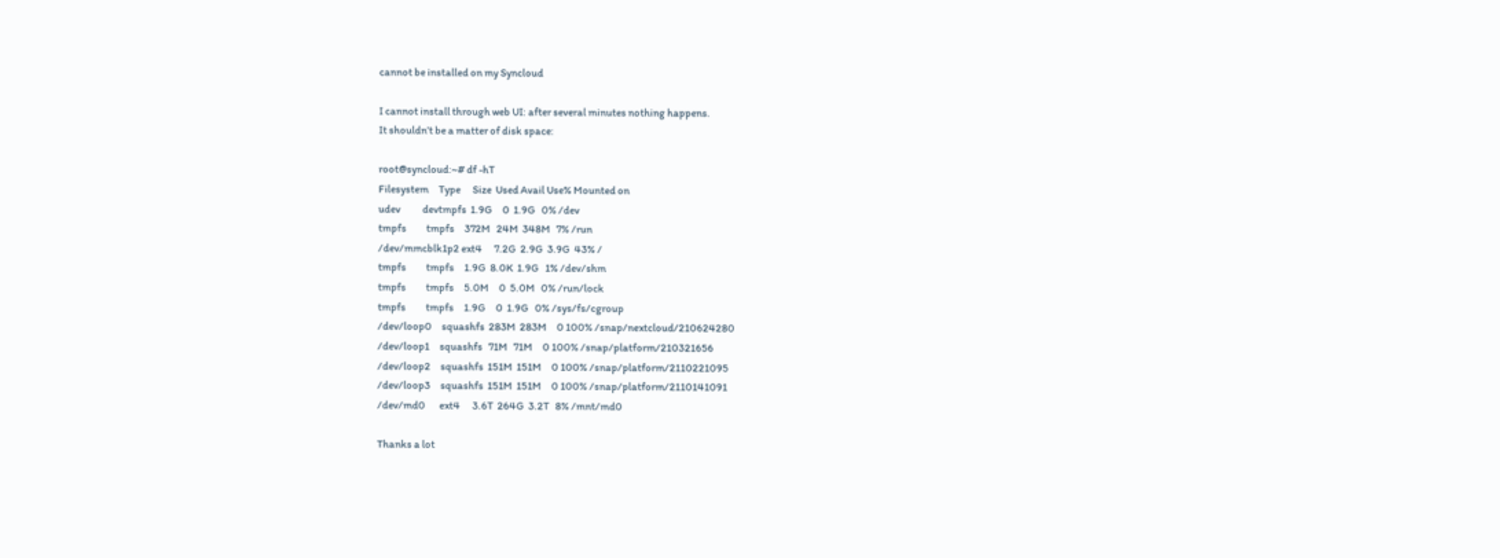cannot be installed on my Syncloud

I cannot install through web UI: after several minutes nothing happens.
It shouldn’t be a matter of disk space:

root@syncloud:~# df -hT
Filesystem     Type      Size  Used Avail Use% Mounted on
udev           devtmpfs  1.9G     0  1.9G   0% /dev
tmpfs          tmpfs     372M   24M  348M   7% /run
/dev/mmcblk1p2 ext4      7.2G  2.9G  3.9G  43% /
tmpfs          tmpfs     1.9G  8.0K  1.9G   1% /dev/shm
tmpfs          tmpfs     5.0M     0  5.0M   0% /run/lock
tmpfs          tmpfs     1.9G     0  1.9G   0% /sys/fs/cgroup
/dev/loop0     squashfs  283M  283M     0 100% /snap/nextcloud/210624280
/dev/loop1     squashfs   71M   71M     0 100% /snap/platform/210321656
/dev/loop2     squashfs  151M  151M     0 100% /snap/platform/2110221095
/dev/loop3     squashfs  151M  151M     0 100% /snap/platform/2110141091
/dev/md0       ext4      3.6T  264G  3.2T   8% /mnt/md0

Thanks a lot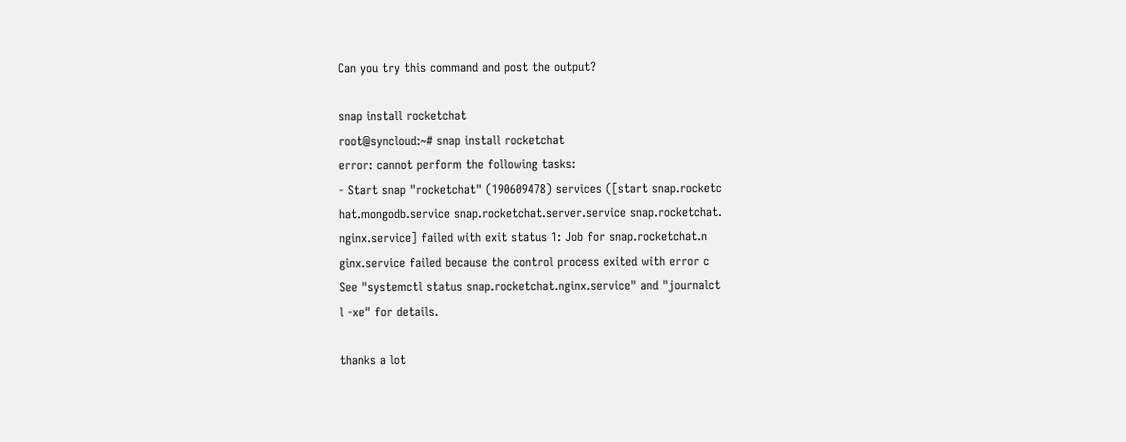Can you try this command and post the output?

snap install rocketchat
root@syncloud:~# snap install rocketchat
error: cannot perform the following tasks:
- Start snap "rocketchat" (190609478) services ([start snap.rocketc
hat.mongodb.service snap.rocketchat.server.service snap.rocketchat.
nginx.service] failed with exit status 1: Job for snap.rocketchat.n
ginx.service failed because the control process exited with error c
See "systemctl status snap.rocketchat.nginx.service" and "journalct
l -xe" for details.

thanks a lot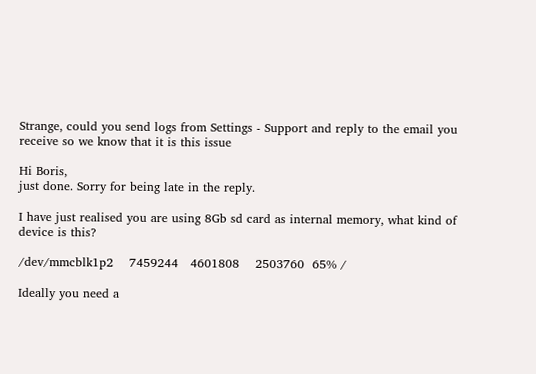Strange, could you send logs from Settings - Support and reply to the email you receive so we know that it is this issue

Hi Boris,
just done. Sorry for being late in the reply.

I have just realised you are using 8Gb sd card as internal memory, what kind of device is this?

/dev/mmcblk1p2    7459244   4601808    2503760  65% /

Ideally you need a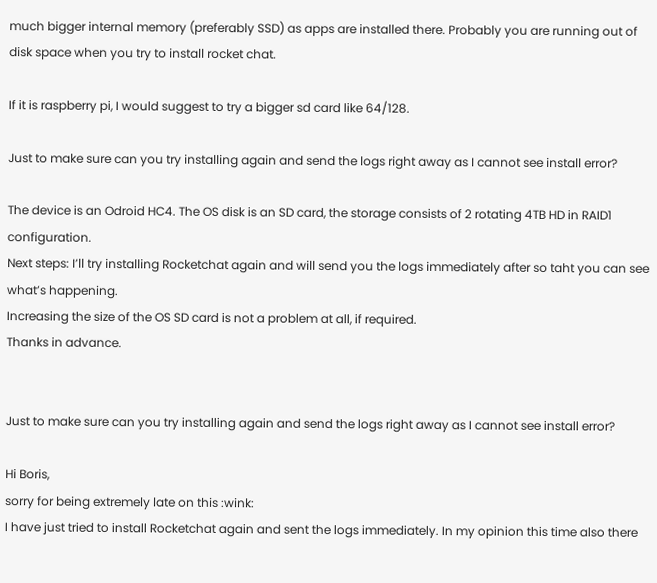much bigger internal memory (preferably SSD) as apps are installed there. Probably you are running out of disk space when you try to install rocket chat.

If it is raspberry pi, I would suggest to try a bigger sd card like 64/128.

Just to make sure can you try installing again and send the logs right away as I cannot see install error?

The device is an Odroid HC4. The OS disk is an SD card, the storage consists of 2 rotating 4TB HD in RAID1 configuration.
Next steps: I’ll try installing Rocketchat again and will send you the logs immediately after so taht you can see what’s happening.
Increasing the size of the OS SD card is not a problem at all, if required.
Thanks in advance.


Just to make sure can you try installing again and send the logs right away as I cannot see install error?

Hi Boris,
sorry for being extremely late on this :wink:
I have just tried to install Rocketchat again and sent the logs immediately. In my opinion this time also there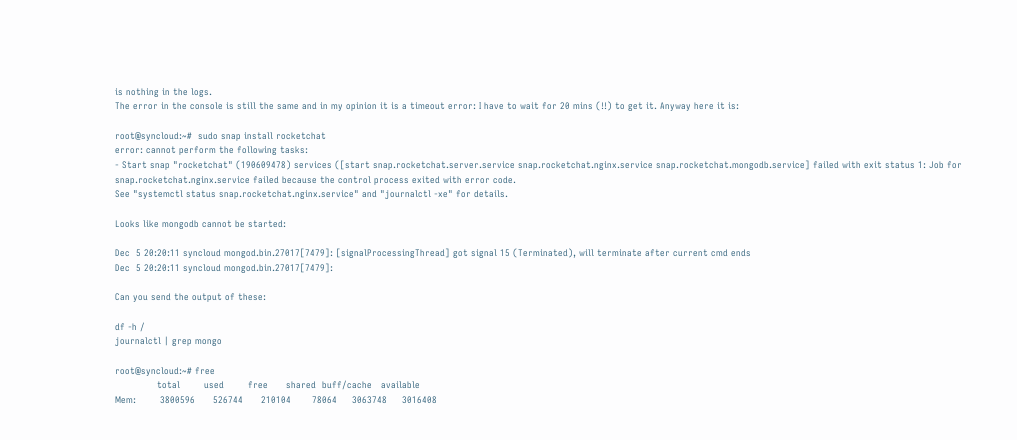is nothing in the logs.
The error in the console is still the same and in my opinion it is a timeout error: I have to wait for 20 mins (!!) to get it. Anyway here it is:

root@syncloud:~#  sudo snap install rocketchat
error: cannot perform the following tasks:
- Start snap "rocketchat" (190609478) services ([start snap.rocketchat.server.service snap.rocketchat.nginx.service snap.rocketchat.mongodb.service] failed with exit status 1: Job for snap.rocketchat.nginx.service failed because the control process exited with error code.
See "systemctl status snap.rocketchat.nginx.service" and "journalctl -xe" for details.

Looks like mongodb cannot be started:

Dec  5 20:20:11 syncloud mongod.bin.27017[7479]: [signalProcessingThread] got signal 15 (Terminated), will terminate after current cmd ends
Dec  5 20:20:11 syncloud mongod.bin.27017[7479]:

Can you send the output of these:

df -h /
journalctl | grep mongo

root@syncloud:~# free
              total        used        free      shared  buff/cache   available
Mem:        3800596      526744      210104       78064     3063748     3016408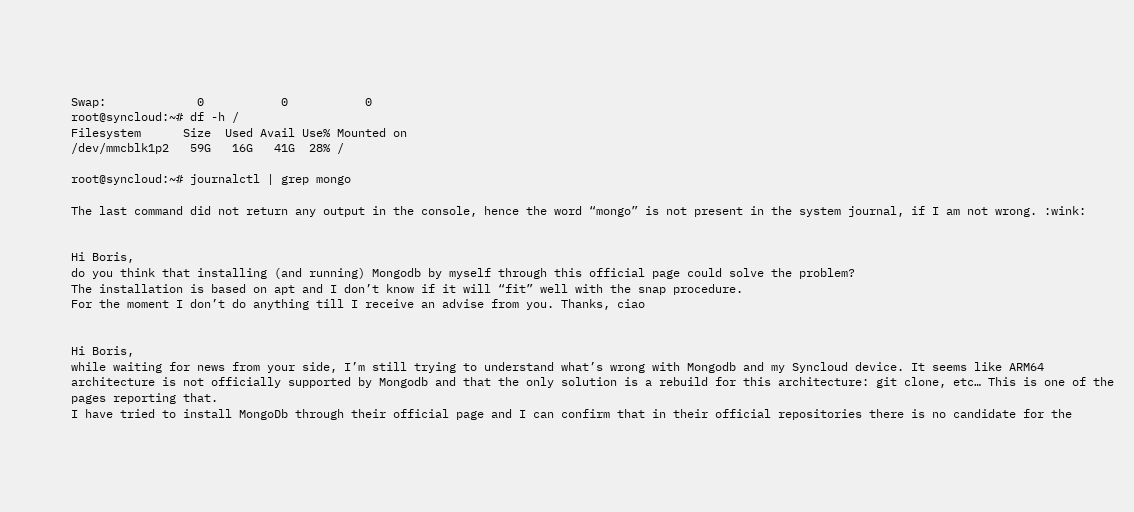Swap:             0           0           0
root@syncloud:~# df -h /
Filesystem      Size  Used Avail Use% Mounted on
/dev/mmcblk1p2   59G   16G   41G  28% /

root@syncloud:~# journalctl | grep mongo

The last command did not return any output in the console, hence the word “mongo” is not present in the system journal, if I am not wrong. :wink:


Hi Boris,
do you think that installing (and running) Mongodb by myself through this official page could solve the problem?
The installation is based on apt and I don’t know if it will “fit” well with the snap procedure.
For the moment I don’t do anything till I receive an advise from you. Thanks, ciao


Hi Boris,
while waiting for news from your side, I’m still trying to understand what’s wrong with Mongodb and my Syncloud device. It seems like ARM64 architecture is not officially supported by Mongodb and that the only solution is a rebuild for this architecture: git clone, etc… This is one of the pages reporting that.
I have tried to install MongoDb through their official page and I can confirm that in their official repositories there is no candidate for the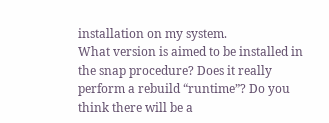installation on my system.
What version is aimed to be installed in the snap procedure? Does it really perform a rebuild “runtime”? Do you think there will be a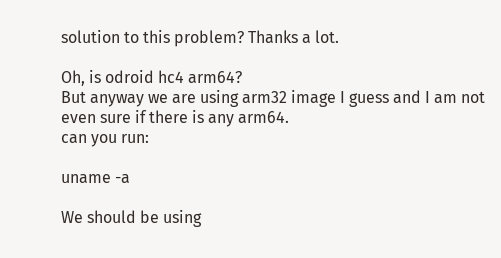solution to this problem? Thanks a lot.

Oh, is odroid hc4 arm64?
But anyway we are using arm32 image I guess and I am not even sure if there is any arm64.
can you run:

uname -a

We should be using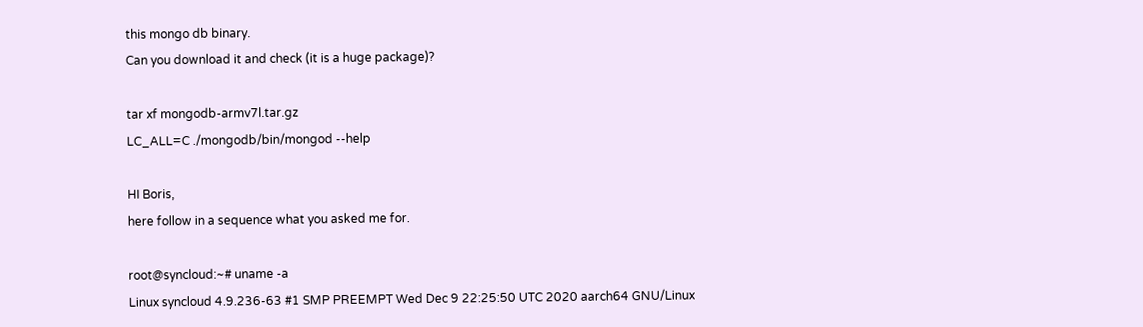this mongo db binary.
Can you download it and check (it is a huge package)?

tar xf mongodb-armv7l.tar.gz
LC_ALL=C ./mongodb/bin/mongod --help

HI Boris,
here follow in a sequence what you asked me for.

root@syncloud:~# uname -a
Linux syncloud 4.9.236-63 #1 SMP PREEMPT Wed Dec 9 22:25:50 UTC 2020 aarch64 GNU/Linux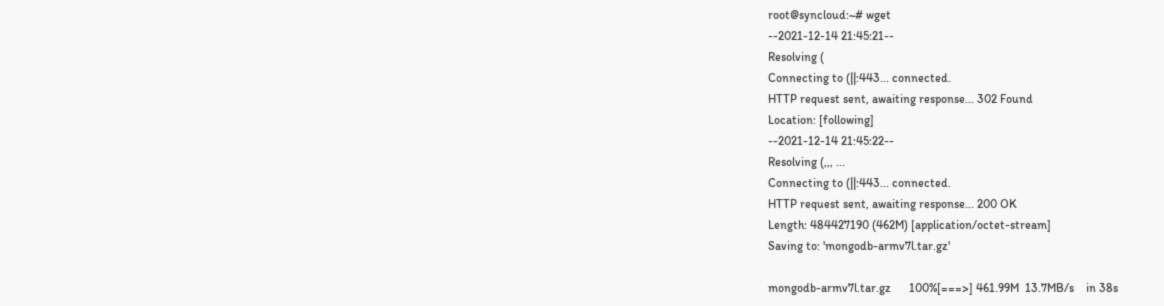root@syncloud:~# wget
--2021-12-14 21:45:21--
Resolving (
Connecting to (||:443... connected.
HTTP request sent, awaiting response... 302 Found
Location: [following]
--2021-12-14 21:45:22--
Resolving (,,, ...
Connecting to (||:443... connected.
HTTP request sent, awaiting response... 200 OK
Length: 484427190 (462M) [application/octet-stream]
Saving to: 'mongodb-armv7l.tar.gz'

mongodb-armv7l.tar.gz      100%[===>] 461.99M  13.7MB/s    in 38s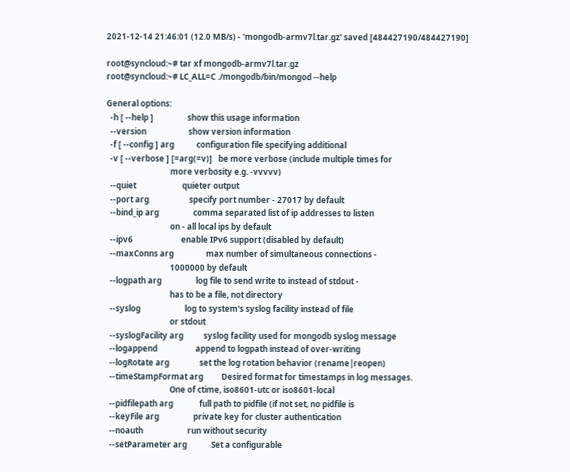2021-12-14 21:46:01 (12.0 MB/s) - 'mongodb-armv7l.tar.gz' saved [484427190/484427190]

root@syncloud:~# tar xf mongodb-armv7l.tar.gz
root@syncloud:~# LC_ALL=C ./mongodb/bin/mongod --help

General options:
  -h [ --help ]                 show this usage information
  --version                     show version information
  -f [ --config ] arg           configuration file specifying additional
  -v [ --verbose ] [=arg(=v)]   be more verbose (include multiple times for
                                more verbosity e.g. -vvvvv)
  --quiet                       quieter output
  --port arg                    specify port number - 27017 by default
  --bind_ip arg                 comma separated list of ip addresses to listen
                                on - all local ips by default
  --ipv6                        enable IPv6 support (disabled by default)
  --maxConns arg                max number of simultaneous connections -
                                1000000 by default
  --logpath arg                 log file to send write to instead of stdout -
                                has to be a file, not directory
  --syslog                      log to system's syslog facility instead of file
                                or stdout
  --syslogFacility arg          syslog facility used for mongodb syslog message
  --logappend                   append to logpath instead of over-writing
  --logRotate arg               set the log rotation behavior (rename|reopen)
  --timeStampFormat arg         Desired format for timestamps in log messages.
                                One of ctime, iso8601-utc or iso8601-local
  --pidfilepath arg             full path to pidfile (if not set, no pidfile is
  --keyFile arg                 private key for cluster authentication
  --noauth                      run without security
  --setParameter arg            Set a configurable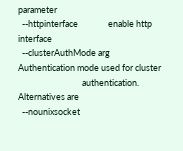parameter
  --httpinterface               enable http interface
  --clusterAuthMode arg         Authentication mode used for cluster
                                authentication. Alternatives are
  --nounixsocket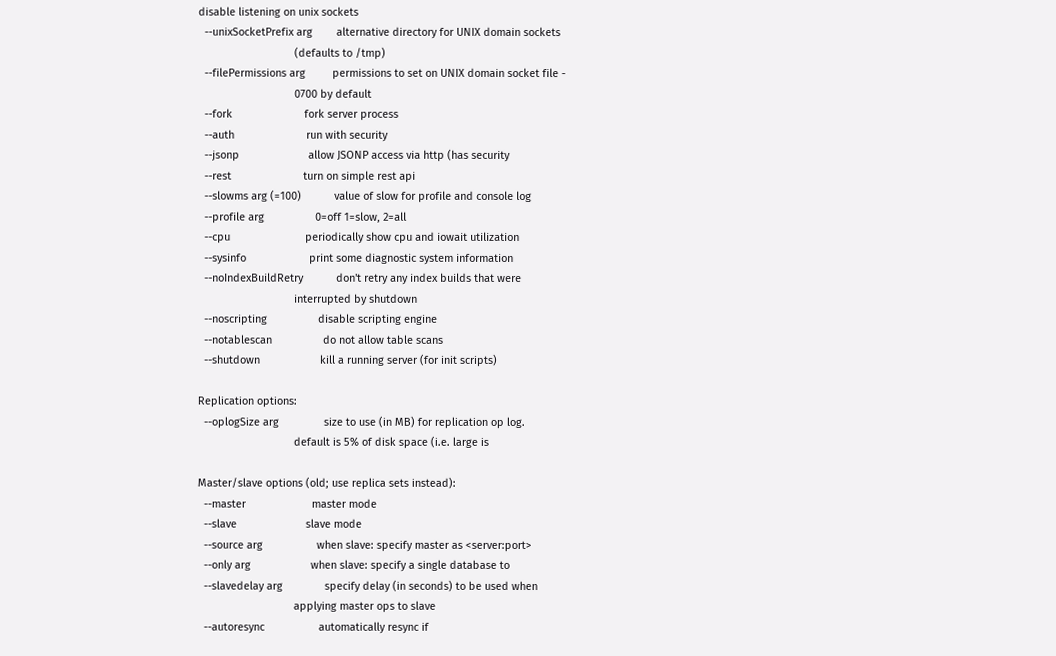disable listening on unix sockets
  --unixSocketPrefix arg        alternative directory for UNIX domain sockets
                                (defaults to /tmp)
  --filePermissions arg         permissions to set on UNIX domain socket file -
                                0700 by default
  --fork                        fork server process
  --auth                        run with security
  --jsonp                       allow JSONP access via http (has security
  --rest                        turn on simple rest api
  --slowms arg (=100)           value of slow for profile and console log
  --profile arg                 0=off 1=slow, 2=all
  --cpu                         periodically show cpu and iowait utilization
  --sysinfo                     print some diagnostic system information
  --noIndexBuildRetry           don't retry any index builds that were
                                interrupted by shutdown
  --noscripting                 disable scripting engine
  --notablescan                 do not allow table scans
  --shutdown                    kill a running server (for init scripts)

Replication options:
  --oplogSize arg               size to use (in MB) for replication op log.
                                default is 5% of disk space (i.e. large is

Master/slave options (old; use replica sets instead):
  --master                      master mode
  --slave                       slave mode
  --source arg                  when slave: specify master as <server:port>
  --only arg                    when slave: specify a single database to
  --slavedelay arg              specify delay (in seconds) to be used when
                                applying master ops to slave
  --autoresync                  automatically resync if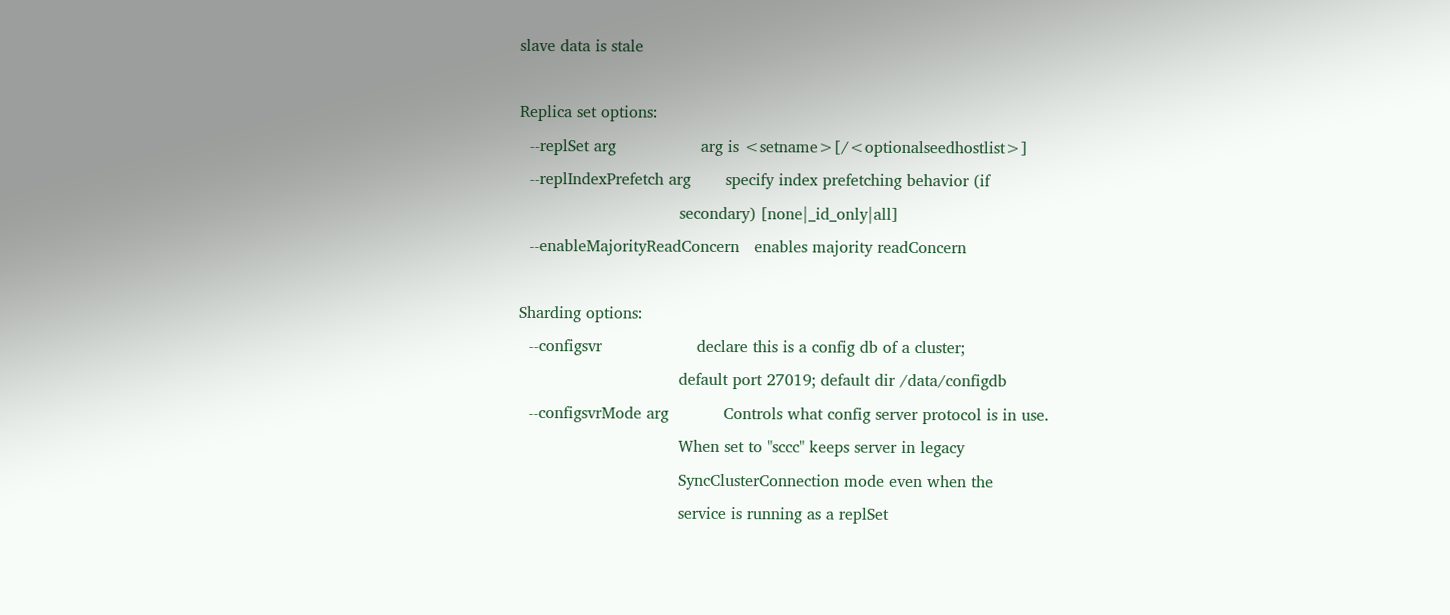slave data is stale

Replica set options:
  --replSet arg                 arg is <setname>[/<optionalseedhostlist>]
  --replIndexPrefetch arg       specify index prefetching behavior (if
                                secondary) [none|_id_only|all]
  --enableMajorityReadConcern   enables majority readConcern

Sharding options:
  --configsvr                   declare this is a config db of a cluster;
                                default port 27019; default dir /data/configdb
  --configsvrMode arg           Controls what config server protocol is in use.
                                When set to "sccc" keeps server in legacy
                                SyncClusterConnection mode even when the
                                service is running as a replSet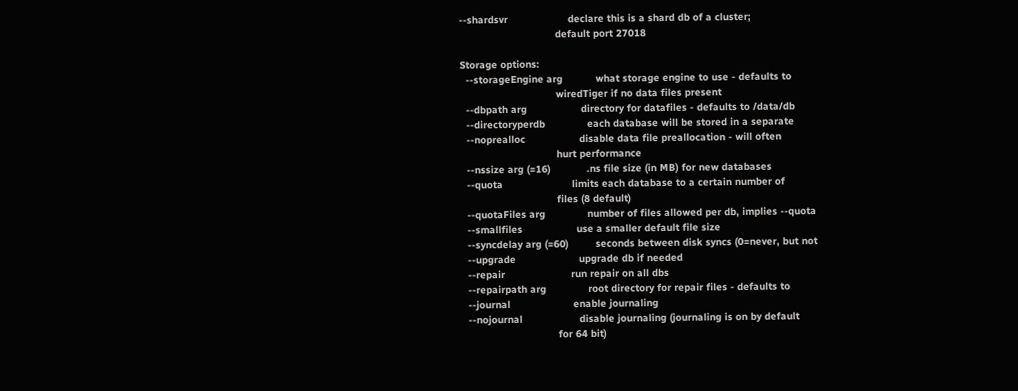--shardsvr                    declare this is a shard db of a cluster;
                                default port 27018

Storage options:
  --storageEngine arg           what storage engine to use - defaults to
                                wiredTiger if no data files present
  --dbpath arg                  directory for datafiles - defaults to /data/db
  --directoryperdb              each database will be stored in a separate
  --noprealloc                  disable data file preallocation - will often
                                hurt performance
  --nssize arg (=16)            .ns file size (in MB) for new databases
  --quota                       limits each database to a certain number of
                                files (8 default)
  --quotaFiles arg              number of files allowed per db, implies --quota
  --smallfiles                  use a smaller default file size
  --syncdelay arg (=60)         seconds between disk syncs (0=never, but not
  --upgrade                     upgrade db if needed
  --repair                      run repair on all dbs
  --repairpath arg              root directory for repair files - defaults to
  --journal                     enable journaling
  --nojournal                   disable journaling (journaling is on by default
                                for 64 bit)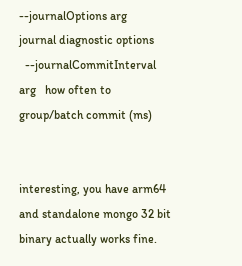--journalOptions arg          journal diagnostic options
  --journalCommitInterval arg   how often to group/batch commit (ms)


interesting, you have arm64 and standalone mongo 32 bit binary actually works fine.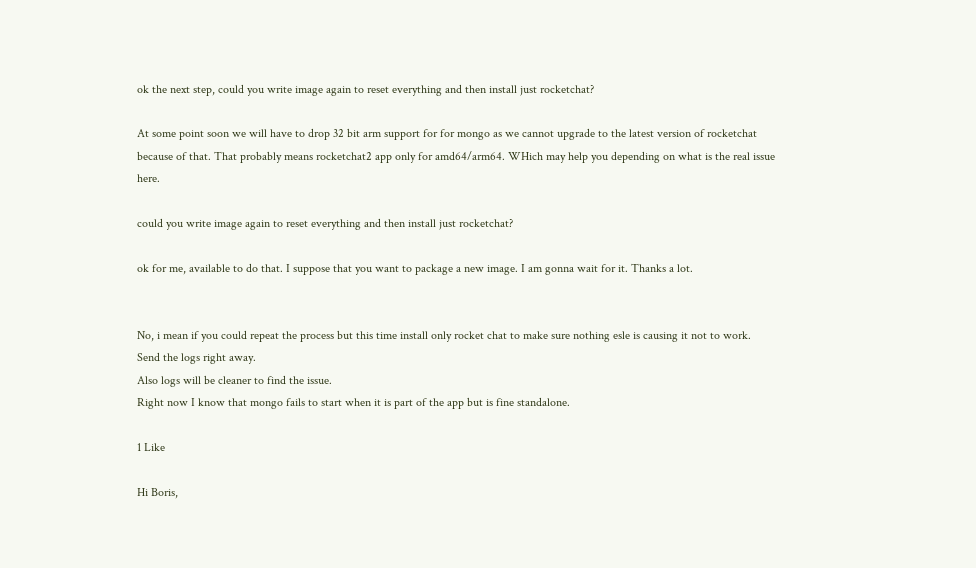ok the next step, could you write image again to reset everything and then install just rocketchat?

At some point soon we will have to drop 32 bit arm support for for mongo as we cannot upgrade to the latest version of rocketchat because of that. That probably means rocketchat2 app only for amd64/arm64. WHich may help you depending on what is the real issue here.

could you write image again to reset everything and then install just rocketchat?

ok for me, available to do that. I suppose that you want to package a new image. I am gonna wait for it. Thanks a lot.


No, i mean if you could repeat the process but this time install only rocket chat to make sure nothing esle is causing it not to work.
Send the logs right away.
Also logs will be cleaner to find the issue.
Right now I know that mongo fails to start when it is part of the app but is fine standalone.

1 Like

Hi Boris,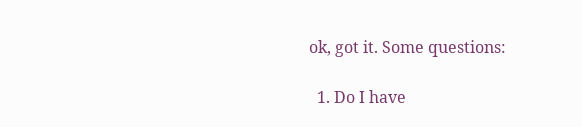ok, got it. Some questions:

  1. Do I have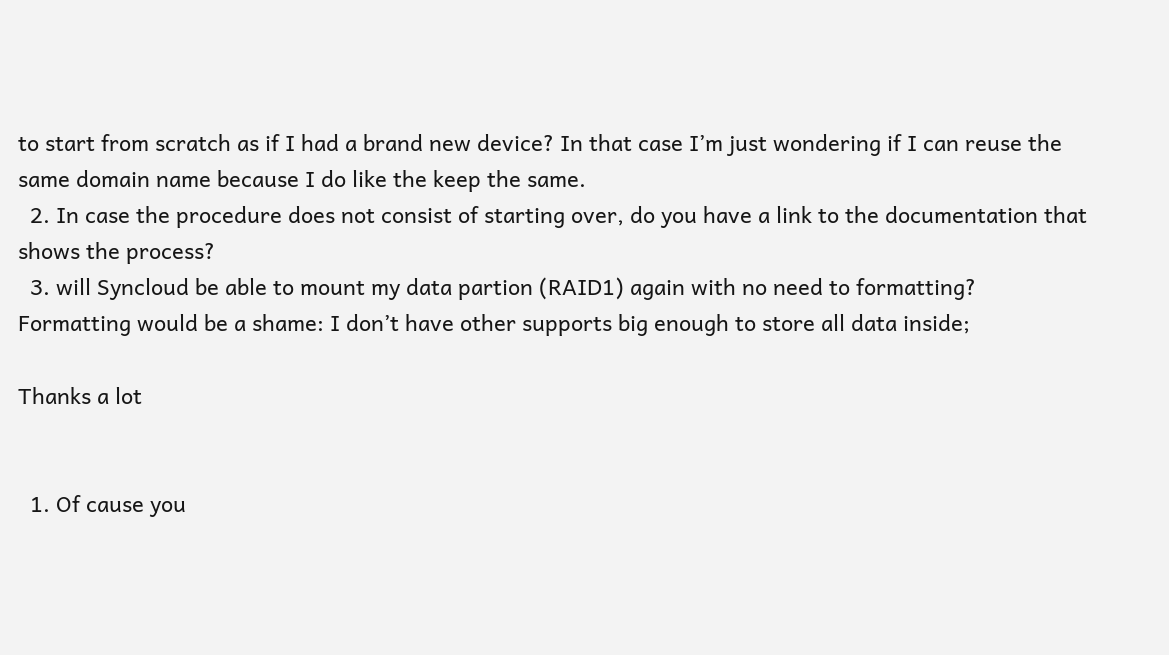to start from scratch as if I had a brand new device? In that case I’m just wondering if I can reuse the same domain name because I do like the keep the same.
  2. In case the procedure does not consist of starting over, do you have a link to the documentation that shows the process?
  3. will Syncloud be able to mount my data partion (RAID1) again with no need to formatting? Formatting would be a shame: I don’t have other supports big enough to store all data inside;

Thanks a lot


  1. Of cause you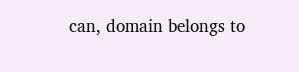can, domain belongs to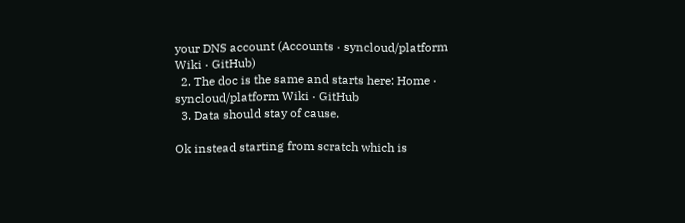your DNS account (Accounts · syncloud/platform Wiki · GitHub)
  2. The doc is the same and starts here: Home · syncloud/platform Wiki · GitHub
  3. Data should stay of cause.

Ok instead starting from scratch which is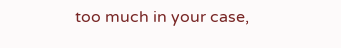too much in your case,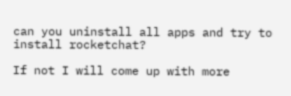can you uninstall all apps and try to install rocketchat?

If not I will come up with more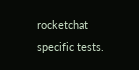rocketchat specific tests.